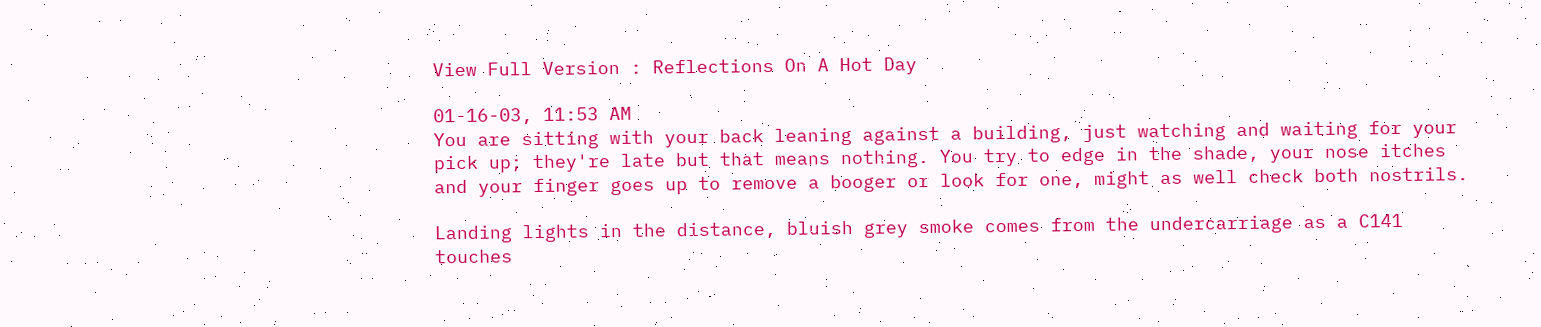View Full Version : Reflections On A Hot Day

01-16-03, 11:53 AM
You are sitting with your back leaning against a building, just watching and waiting for your pick up; they're late but that means nothing. You try to edge in the shade, your nose itches and your finger goes up to remove a booger or look for one, might as well check both nostrils.

Landing lights in the distance, bluish grey smoke comes from the undercarriage as a C141 touches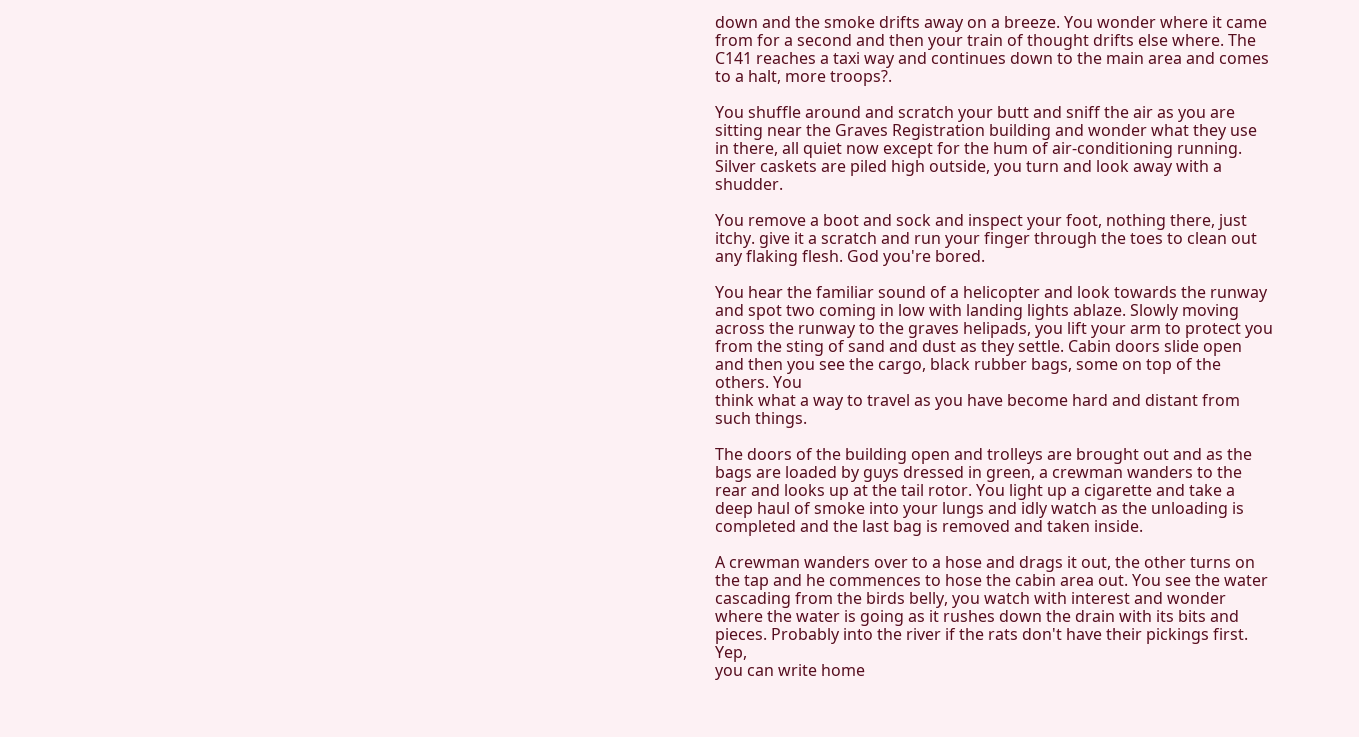down and the smoke drifts away on a breeze. You wonder where it came from for a second and then your train of thought drifts else where. The C141 reaches a taxi way and continues down to the main area and comes to a halt, more troops?.

You shuffle around and scratch your butt and sniff the air as you are sitting near the Graves Registration building and wonder what they use in there, all quiet now except for the hum of air-conditioning running. Silver caskets are piled high outside, you turn and look away with a shudder.

You remove a boot and sock and inspect your foot, nothing there, just itchy. give it a scratch and run your finger through the toes to clean out any flaking flesh. God you're bored.

You hear the familiar sound of a helicopter and look towards the runway and spot two coming in low with landing lights ablaze. Slowly moving across the runway to the graves helipads, you lift your arm to protect you from the sting of sand and dust as they settle. Cabin doors slide open and then you see the cargo, black rubber bags, some on top of the others. You
think what a way to travel as you have become hard and distant from such things.

The doors of the building open and trolleys are brought out and as the bags are loaded by guys dressed in green, a crewman wanders to the rear and looks up at the tail rotor. You light up a cigarette and take a deep haul of smoke into your lungs and idly watch as the unloading is completed and the last bag is removed and taken inside.

A crewman wanders over to a hose and drags it out, the other turns on the tap and he commences to hose the cabin area out. You see the water cascading from the birds belly, you watch with interest and wonder where the water is going as it rushes down the drain with its bits and pieces. Probably into the river if the rats don't have their pickings first. Yep,
you can write home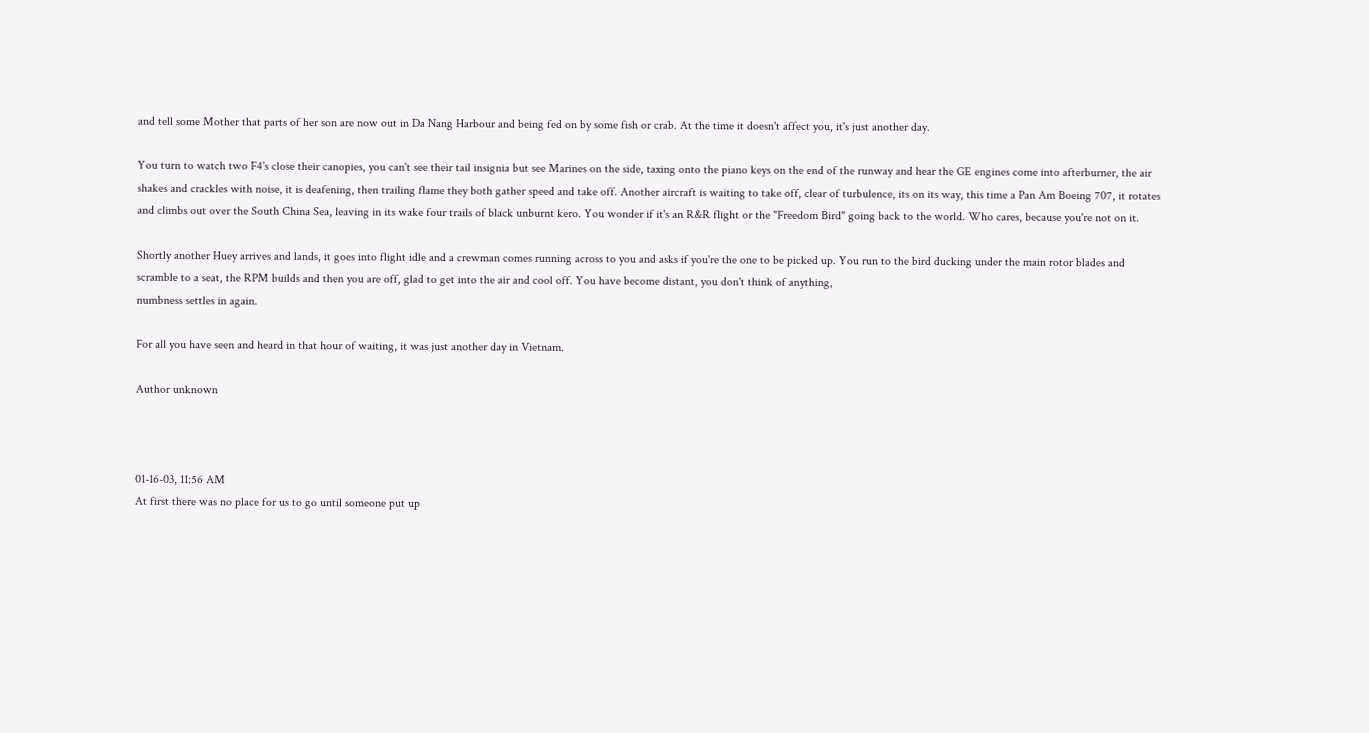and tell some Mother that parts of her son are now out in Da Nang Harbour and being fed on by some fish or crab. At the time it doesn't affect you, it's just another day.

You turn to watch two F4's close their canopies, you can't see their tail insignia but see Marines on the side, taxing onto the piano keys on the end of the runway and hear the GE engines come into afterburner, the air shakes and crackles with noise, it is deafening, then trailing flame they both gather speed and take off. Another aircraft is waiting to take off, clear of turbulence, its on its way, this time a Pan Am Boeing 707, it rotates and climbs out over the South China Sea, leaving in its wake four trails of black unburnt kero. You wonder if it's an R&R flight or the "Freedom Bird" going back to the world. Who cares, because you're not on it.

Shortly another Huey arrives and lands, it goes into flight idle and a crewman comes running across to you and asks if you're the one to be picked up. You run to the bird ducking under the main rotor blades and scramble to a seat, the RPM builds and then you are off, glad to get into the air and cool off. You have become distant, you don't think of anything,
numbness settles in again.

For all you have seen and heard in that hour of waiting, it was just another day in Vietnam.

Author unknown



01-16-03, 11:56 AM
At first there was no place for us to go until someone put up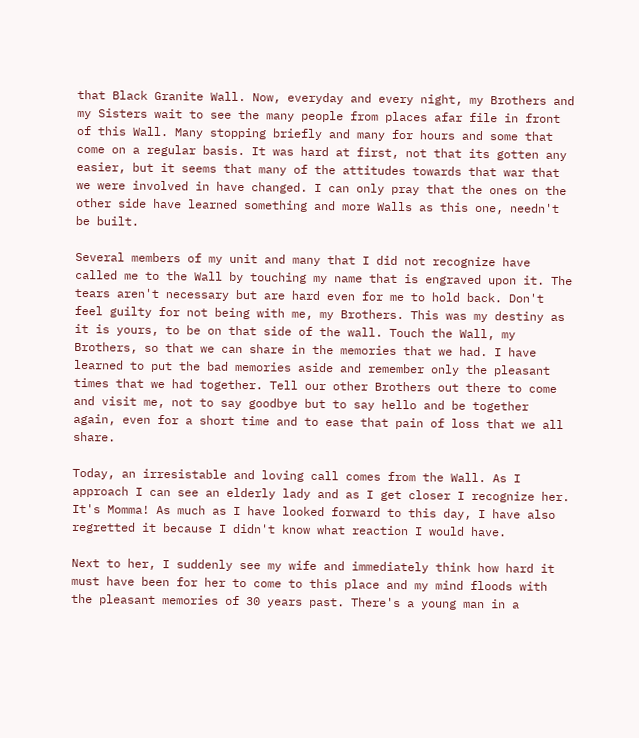that Black Granite Wall. Now, everyday and every night, my Brothers and my Sisters wait to see the many people from places afar file in front of this Wall. Many stopping briefly and many for hours and some that come on a regular basis. It was hard at first, not that its gotten any easier, but it seems that many of the attitudes towards that war that we were involved in have changed. I can only pray that the ones on the other side have learned something and more Walls as this one, needn't be built.

Several members of my unit and many that I did not recognize have called me to the Wall by touching my name that is engraved upon it. The tears aren't necessary but are hard even for me to hold back. Don't feel guilty for not being with me, my Brothers. This was my destiny as it is yours, to be on that side of the wall. Touch the Wall, my Brothers, so that we can share in the memories that we had. I have learned to put the bad memories aside and remember only the pleasant times that we had together. Tell our other Brothers out there to come and visit me, not to say goodbye but to say hello and be together again, even for a short time and to ease that pain of loss that we all share.

Today, an irresistable and loving call comes from the Wall. As I approach I can see an elderly lady and as I get closer I recognize her. It's Momma! As much as I have looked forward to this day, I have also regretted it because I didn't know what reaction I would have.

Next to her, I suddenly see my wife and immediately think how hard it must have been for her to come to this place and my mind floods with the pleasant memories of 30 years past. There's a young man in a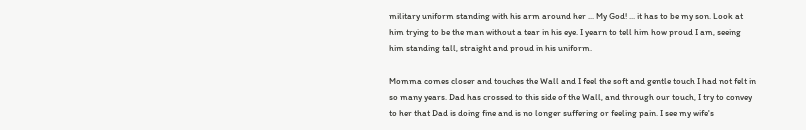military uniform standing with his arm around her ... My God! ... it has to be my son. Look at him trying to be the man without a tear in his eye. I yearn to tell him how proud I am, seeing him standing tall, straight and proud in his uniform.

Momma comes closer and touches the Wall and I feel the soft and gentle touch I had not felt in so many years. Dad has crossed to this side of the Wall, and through our touch, I try to convey to her that Dad is doing fine and is no longer suffering or feeling pain. I see my wife's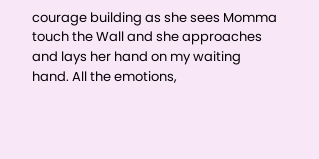courage building as she sees Momma touch the Wall and she approaches and lays her hand on my waiting hand. All the emotions,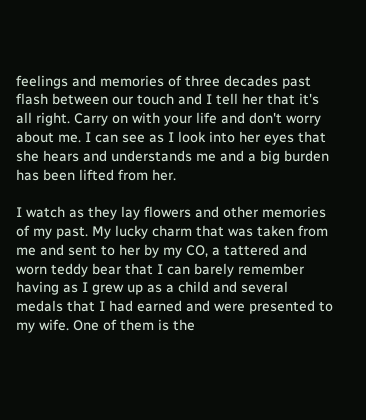feelings and memories of three decades past flash between our touch and I tell her that it's all right. Carry on with your life and don't worry about me. I can see as I look into her eyes that she hears and understands me and a big burden has been lifted from her.

I watch as they lay flowers and other memories of my past. My lucky charm that was taken from me and sent to her by my CO, a tattered and worn teddy bear that I can barely remember having as I grew up as a child and several medals that I had earned and were presented to my wife. One of them is the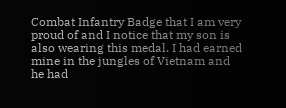Combat Infantry Badge that I am very proud of and I notice that my son is also wearing this medal. I had earned mine in the jungles of Vietnam and he had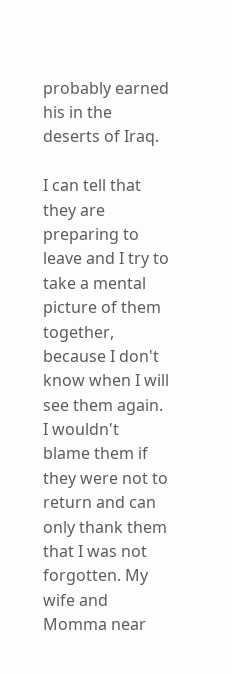probably earned his in the deserts of Iraq.

I can tell that they are preparing to leave and I try to take a mental picture of them together, because I don't know when I will see them again. I wouldn't blame them if they were not to return and can only thank them that I was not forgotten. My wife and Momma near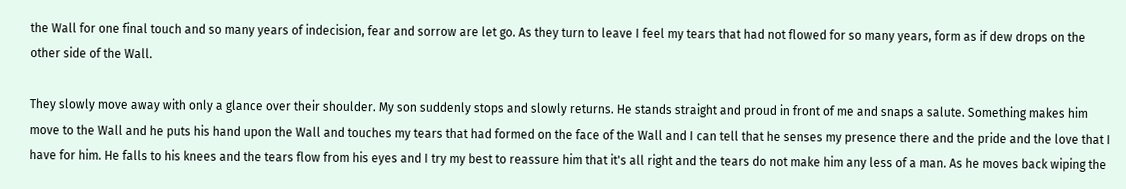the Wall for one final touch and so many years of indecision, fear and sorrow are let go. As they turn to leave I feel my tears that had not flowed for so many years, form as if dew drops on the other side of the Wall.

They slowly move away with only a glance over their shoulder. My son suddenly stops and slowly returns. He stands straight and proud in front of me and snaps a salute. Something makes him move to the Wall and he puts his hand upon the Wall and touches my tears that had formed on the face of the Wall and I can tell that he senses my presence there and the pride and the love that I have for him. He falls to his knees and the tears flow from his eyes and I try my best to reassure him that it's all right and the tears do not make him any less of a man. As he moves back wiping the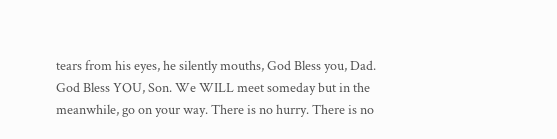tears from his eyes, he silently mouths, God Bless you, Dad. God Bless YOU, Son. We WILL meet someday but in the meanwhile, go on your way. There is no hurry. There is no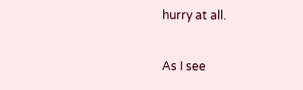hurry at all.

As I see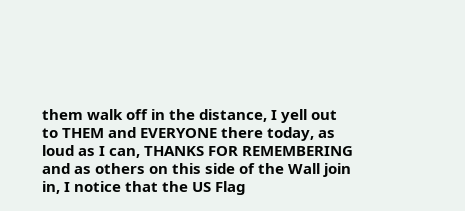them walk off in the distance, I yell out to THEM and EVERYONE there today, as loud as I can, THANKS FOR REMEMBERING and as others on this side of the Wall join in, I notice that the US Flag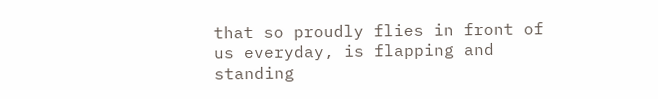that so proudly flies in front of us everyday, is flapping and standing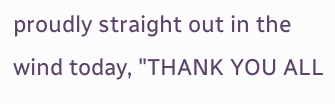proudly straight out in the wind today, "THANK YOU ALL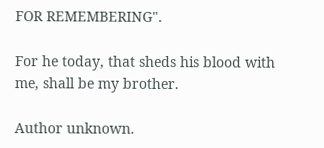FOR REMEMBERING".

For he today, that sheds his blood with me, shall be my brother.

Author unknown.